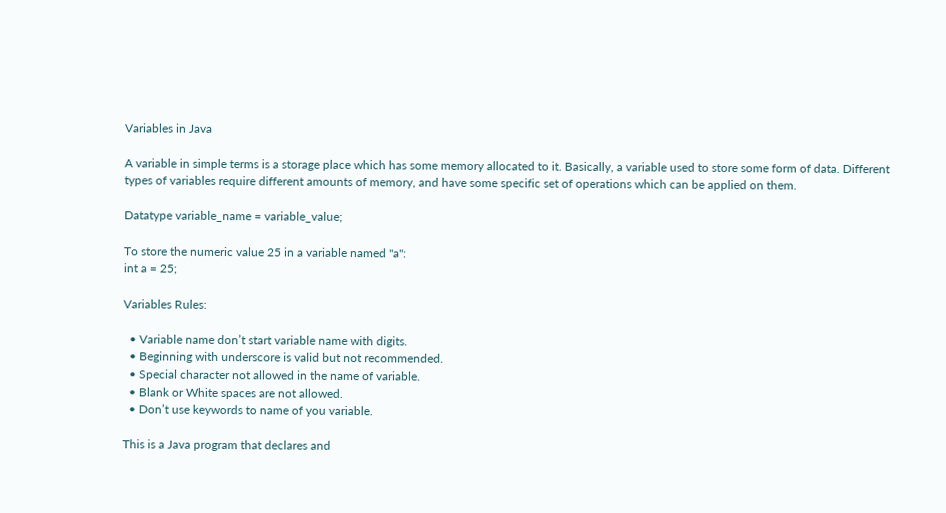Variables in Java

A variable in simple terms is a storage place which has some memory allocated to it. Basically, a variable used to store some form of data. Different types of variables require different amounts of memory, and have some specific set of operations which can be applied on them.

Datatype variable_name = variable_value;

To store the numeric value 25 in a variable named "a":
int a = 25;

Variables Rules:

  • Variable name don’t start variable name with digits.
  • Beginning with underscore is valid but not recommended.
  • Special character not allowed in the name of variable.
  • Blank or White spaces are not allowed.
  • Don’t use keywords to name of you variable.

This is a Java program that declares and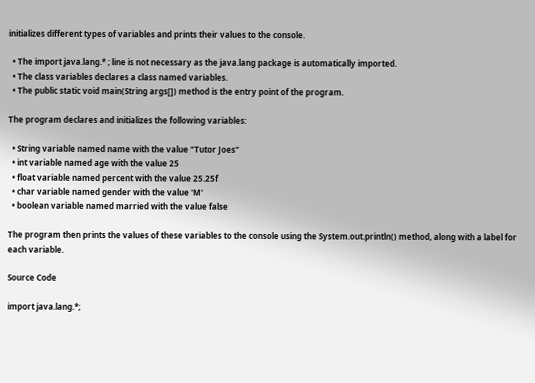initializes different types of variables and prints their values to the console.

  • The import java.lang.* ; line is not necessary as the java.lang package is automatically imported.
  • The class variables declares a class named variables.
  • The public static void main(String args[]) method is the entry point of the program.

The program declares and initializes the following variables:

  • String variable named name with the value "Tutor Joes"
  • int variable named age with the value 25
  • float variable named percent with the value 25.25f
  • char variable named gender with the value 'M'
  • boolean variable named married with the value false

The program then prints the values of these variables to the console using the System.out.println() method, along with a label for each variable.

Source Code

import java.lang.*;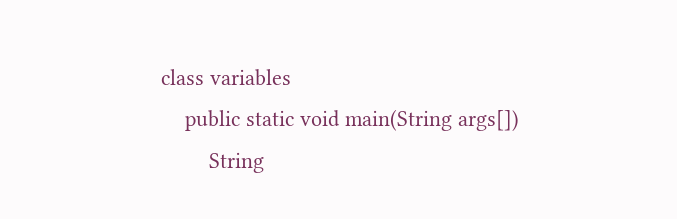class variables
    public static void main(String args[])
        String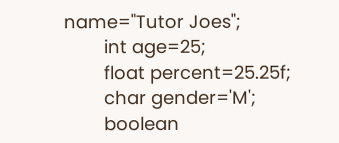name="Tutor Joes";
        int age=25;
        float percent=25.25f;
        char gender='M';
        boolean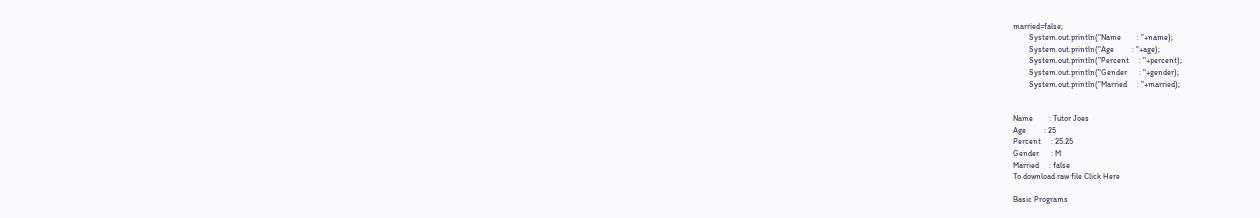married=false;
        System.out.println("Name        : "+name);
        System.out.println("Age         : "+age);
        System.out.println("Percent     : "+percent);
        System.out.println("Gender      : "+gender);
        System.out.println("Married     : "+married);


Name        : Tutor Joes
Age         : 25
Percent     : 25.25
Gender      : M
Married     : false
To download raw file Click Here

Basic Programs